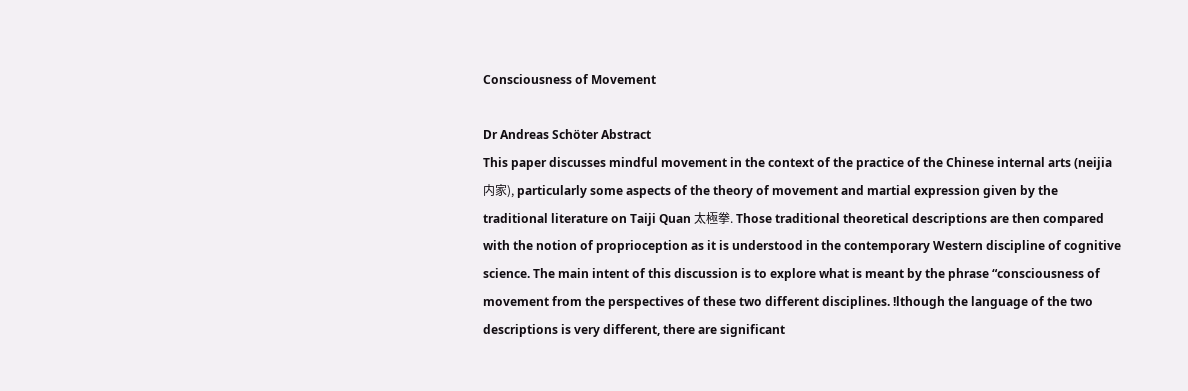Consciousness of Movement

Dr Andreas Schöter Abstract
This paper discusses mindful movement in the context of the practice of the Chinese internal arts (neijia 内家), particularly some aspects of the theory of movement and martial expression given by the traditional literature on Taiji Quan 太極拳. Those traditional theoretical descriptions are then compared with the notion of proprioception as it is understood in the contemporary Western discipline of cognitive science. The main intent of this discussion is to explore what is meant by the phrase “consciousness of movement from the perspectives of these two different disciplines. !lthough the language of the two descriptions is very different, there are significant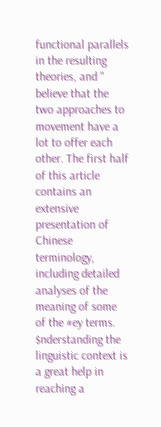functional parallels in the resulting theories, and " believe that the two approaches to movement have a lot to offer each other. The first half of this article contains an extensive presentation of Chinese terminology, including detailed analyses of the meaning of some of the #ey terms. $nderstanding the linguistic context is a great help in reaching a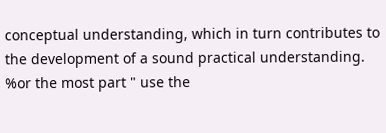conceptual understanding, which in turn contributes to the development of a sound practical understanding. %or the most part " use the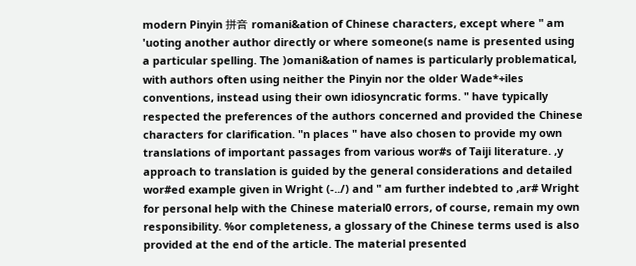modern Pinyin 拼音 romani&ation of Chinese characters, except where " am 'uoting another author directly or where someone(s name is presented using a particular spelling. The )omani&ation of names is particularly problematical, with authors often using neither the Pinyin nor the older Wade*+iles conventions, instead using their own idiosyncratic forms. " have typically respected the preferences of the authors concerned and provided the Chinese characters for clarification. "n places " have also chosen to provide my own translations of important passages from various wor#s of Taiji literature. ,y approach to translation is guided by the general considerations and detailed wor#ed example given in Wright (-../) and " am further indebted to ,ar# Wright for personal help with the Chinese material0 errors, of course, remain my own responsibility. %or completeness, a glossary of the Chinese terms used is also provided at the end of the article. The material presented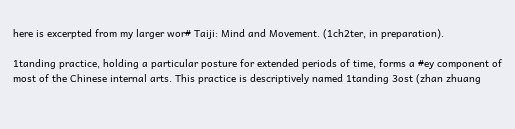here is excerpted from my larger wor# Taiji: Mind and Movement. (1ch2ter, in preparation).

1tanding practice, holding a particular posture for extended periods of time, forms a #ey component of most of the Chinese internal arts. This practice is descriptively named 1tanding 3ost (zhan zhuang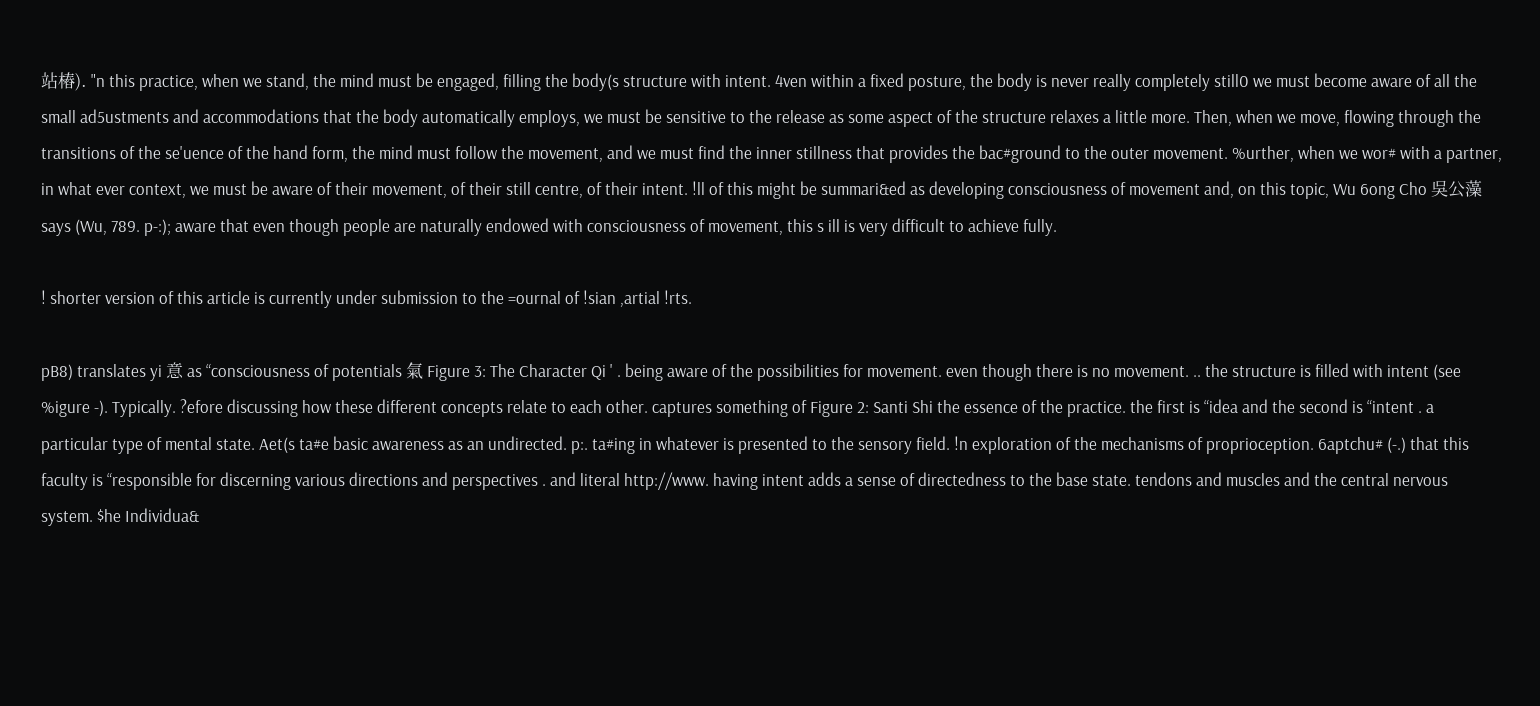站樁). "n this practice, when we stand, the mind must be engaged, filling the body(s structure with intent. 4ven within a fixed posture, the body is never really completely still0 we must become aware of all the small ad5ustments and accommodations that the body automatically employs, we must be sensitive to the release as some aspect of the structure relaxes a little more. Then, when we move, flowing through the transitions of the se'uence of the hand form, the mind must follow the movement, and we must find the inner stillness that provides the bac#ground to the outer movement. %urther, when we wor# with a partner, in what ever context, we must be aware of their movement, of their still centre, of their intent. !ll of this might be summari&ed as developing consciousness of movement and, on this topic, Wu 6ong Cho 吳公藻 says (Wu, 789. p-:); aware that even though people are naturally endowed with consciousness of movement, this s ill is very difficult to achieve fully.

! shorter version of this article is currently under submission to the =ournal of !sian ,artial !rts.

pB8) translates yi 意 as “consciousness of potentials 氣 Figure 3: The Character Qi ' . being aware of the possibilities for movement. even though there is no movement. .. the structure is filled with intent (see %igure -). Typically. ?efore discussing how these different concepts relate to each other. captures something of Figure 2: Santi Shi the essence of the practice. the first is “idea and the second is “intent . a particular type of mental state. Aet(s ta#e basic awareness as an undirected. p:. ta#ing in whatever is presented to the sensory field. !n exploration of the mechanisms of proprioception. 6aptchu# (-.) that this faculty is “responsible for discerning various directions and perspectives . and literal http://www. having intent adds a sense of directedness to the base state. tendons and muscles and the central nervous system. $he Individua&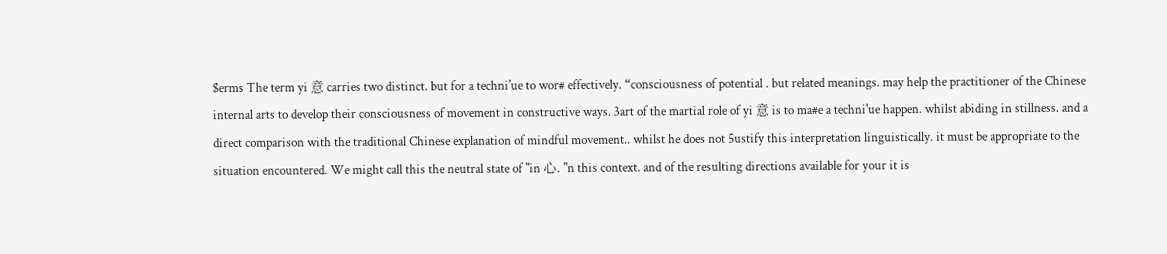$erms The term yi 意 carries two distinct. but for a techni'ue to wor# effectively. “consciousness of potential . but related meanings. may help the practitioner of the Chinese internal arts to develop their consciousness of movement in constructive ways. 3art of the martial role of yi 意 is to ma#e a techni'ue happen. whilst abiding in stillness. and a direct comparison with the traditional Chinese explanation of mindful movement.. whilst he does not 5ustify this interpretation linguistically. it must be appropriate to the situation encountered. We might call this the neutral state of "in 心. "n this context. and of the resulting directions available for your it is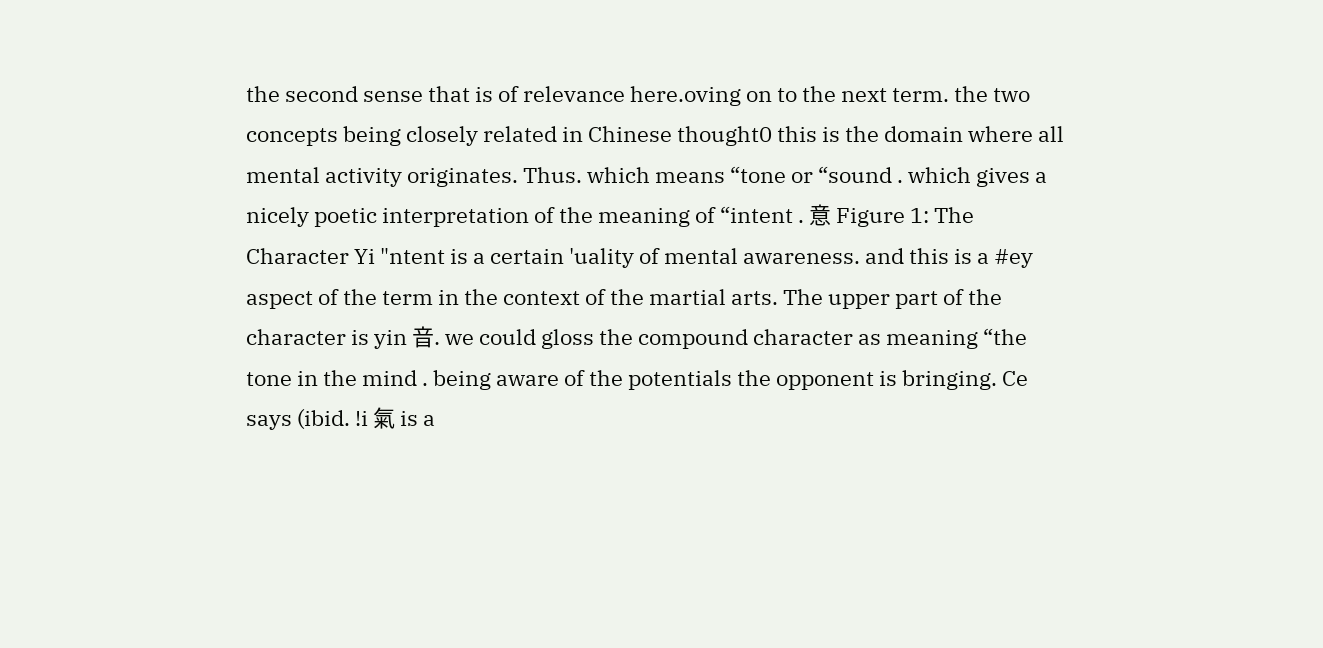the second sense that is of relevance here.oving on to the next term. the two concepts being closely related in Chinese thought0 this is the domain where all mental activity originates. Thus. which means “tone or “sound . which gives a nicely poetic interpretation of the meaning of “intent . 意 Figure 1: The Character Yi "ntent is a certain 'uality of mental awareness. and this is a #ey aspect of the term in the context of the martial arts. The upper part of the character is yin 音. we could gloss the compound character as meaning “the tone in the mind . being aware of the potentials the opponent is bringing. Ce says (ibid. !i 氣 is a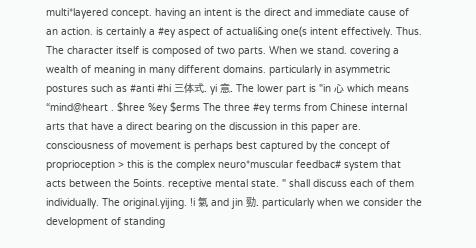multi*layered concept. having an intent is the direct and immediate cause of an action. is certainly a #ey aspect of actuali&ing one(s intent effectively. Thus. The character itself is composed of two parts. When we stand. covering a wealth of meaning in many different domains. particularly in asymmetric postures such as #anti #hi 三体式. yi 意. The lower part is "in 心 which means “mind@heart . $hree %ey $erms The three #ey terms from Chinese internal arts that have a direct bearing on the discussion in this paper are. consciousness of movement is perhaps best captured by the concept of proprioception > this is the complex neuro*muscular feedbac# system that acts between the 5oints. receptive mental state. " shall discuss each of them individually. The original.yijing. !i 氣 and jin 勁. particularly when we consider the development of standing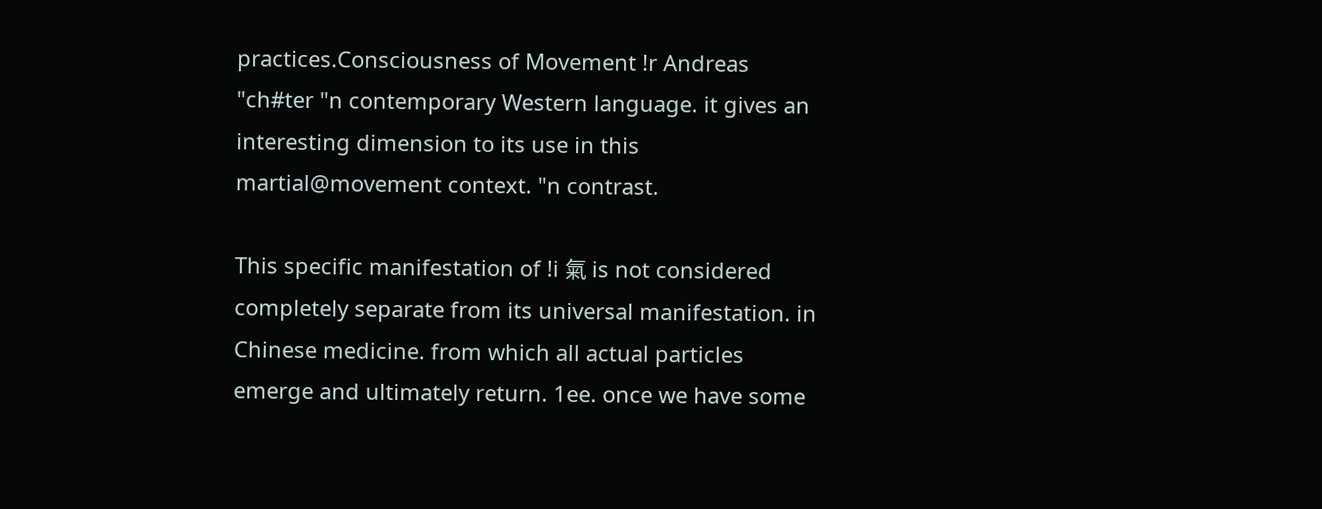practices.Consciousness of Movement !r Andreas "ch#ter "n contemporary Western language. it gives an interesting dimension to its use in this martial@movement context. "n contrast.

This specific manifestation of !i 氣 is not considered completely separate from its universal manifestation. in Chinese medicine. from which all actual particles emerge and ultimately return. 1ee. once we have some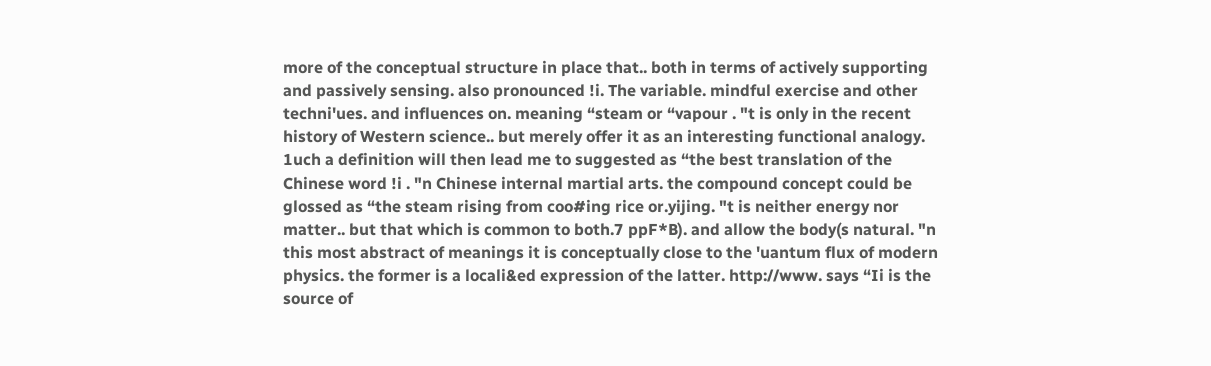more of the conceptual structure in place that.. both in terms of actively supporting and passively sensing. also pronounced !i. The variable. mindful exercise and other techni'ues. and influences on. meaning “steam or “vapour . "t is only in the recent history of Western science.. but merely offer it as an interesting functional analogy. 1uch a definition will then lead me to suggested as “the best translation of the Chinese word !i . "n Chinese internal martial arts. the compound concept could be glossed as “the steam rising from coo#ing rice or.yijing. "t is neither energy nor matter.. but that which is common to both.7 ppF*B). and allow the body(s natural. "n this most abstract of meanings it is conceptually close to the 'uantum flux of modern physics. the former is a locali&ed expression of the latter. http://www. says “Ii is the source of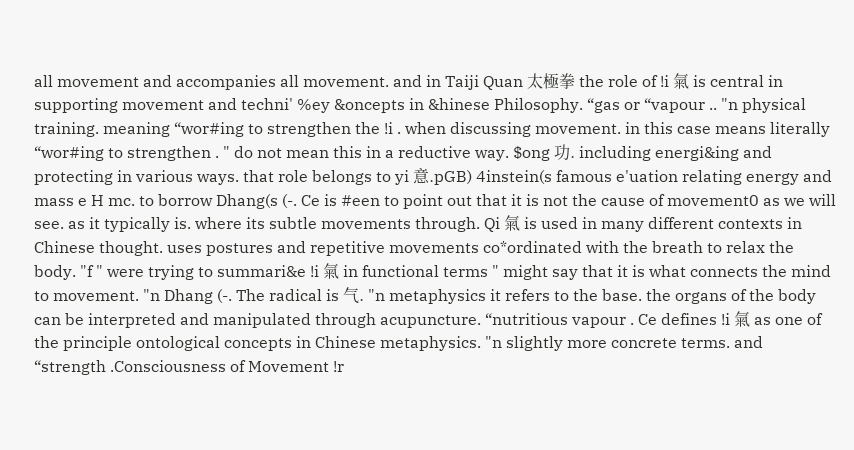all movement and accompanies all movement. and in Taiji Quan 太極拳 the role of !i 氣 is central in supporting movement and techni' %ey &oncepts in &hinese Philosophy. “gas or “vapour .. "n physical training. meaning “wor#ing to strengthen the !i . when discussing movement. in this case means literally “wor#ing to strengthen . " do not mean this in a reductive way. $ong 功. including energi&ing and protecting in various ways. that role belongs to yi 意.pGB) 4instein(s famous e'uation relating energy and mass e H mc. to borrow Dhang(s (-. Ce is #een to point out that it is not the cause of movement0 as we will see. as it typically is. where its subtle movements through. Qi 氣 is used in many different contexts in Chinese thought. uses postures and repetitive movements co*ordinated with the breath to relax the body. "f " were trying to summari&e !i 氣 in functional terms " might say that it is what connects the mind to movement. "n Dhang (-. The radical is 气. "n metaphysics it refers to the base. the organs of the body can be interpreted and manipulated through acupuncture. “nutritious vapour . Ce defines !i 氣 as one of the principle ontological concepts in Chinese metaphysics. "n slightly more concrete terms. and “strength .Consciousness of Movement !r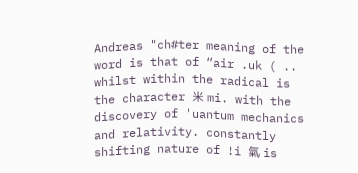Andreas "ch#ter meaning of the word is that of “air .uk ( .. whilst within the radical is the character 米 mi. with the discovery of 'uantum mechanics and relativity. constantly shifting nature of !i 氣 is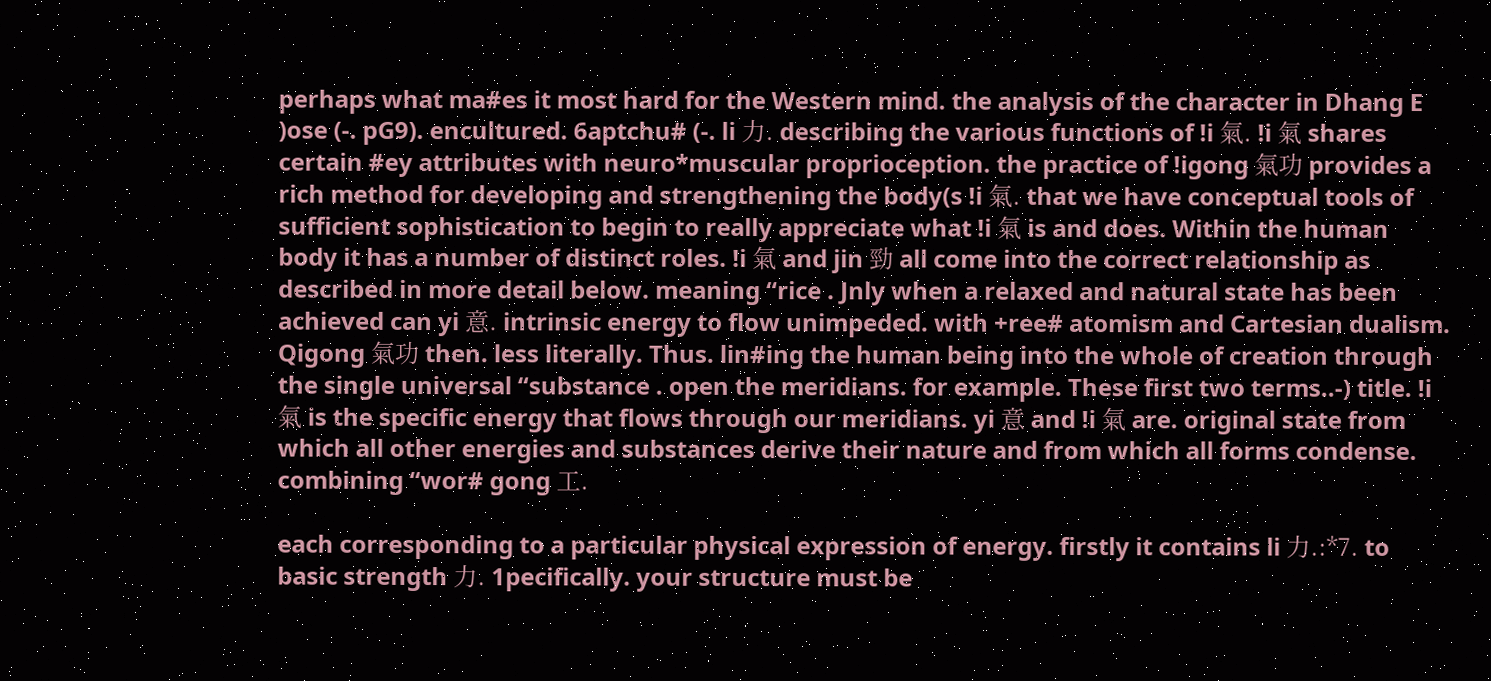perhaps what ma#es it most hard for the Western mind. the analysis of the character in Dhang E )ose (-. pG9). encultured. 6aptchu# (-. li 力. describing the various functions of !i 氣. !i 氣 shares certain #ey attributes with neuro*muscular proprioception. the practice of !igong 氣功 provides a rich method for developing and strengthening the body(s !i 氣. that we have conceptual tools of sufficient sophistication to begin to really appreciate what !i 氣 is and does. Within the human body it has a number of distinct roles. !i 氣 and jin 勁 all come into the correct relationship as described in more detail below. meaning “rice . Jnly when a relaxed and natural state has been achieved can yi 意. intrinsic energy to flow unimpeded. with +ree# atomism and Cartesian dualism. Qigong 氣功 then. less literally. Thus. lin#ing the human being into the whole of creation through the single universal “substance . open the meridians. for example. These first two terms..-) title. !i 氣 is the specific energy that flows through our meridians. yi 意 and !i 氣 are. original state from which all other energies and substances derive their nature and from which all forms condense. combining “wor# gong 工.

each corresponding to a particular physical expression of energy. firstly it contains li 力.:*7. to basic strength 力. 1pecifically. your structure must be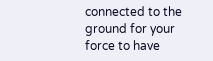connected to the ground for your force to have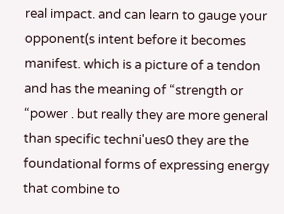real impact. and can learn to gauge your opponent(s intent before it becomes manifest. which is a picture of a tendon and has the meaning of “strength or “power . but really they are more general than specific techni'ues0 they are the foundational forms of expressing energy that combine to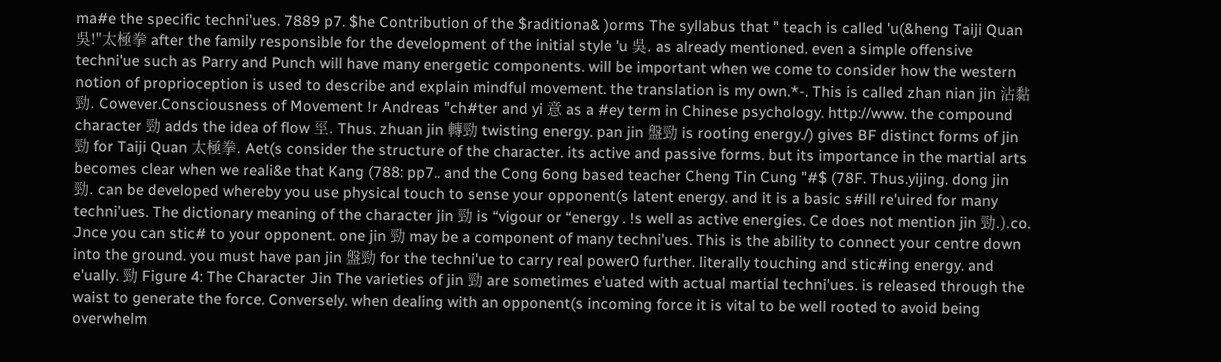ma#e the specific techni'ues. 7889 p7. $he Contribution of the $raditiona& )orms The syllabus that " teach is called 'u(&heng Taiji Quan 吳!"太極拳 after the family responsible for the development of the initial style 'u 吳. as already mentioned. even a simple offensive techni'ue such as Parry and Punch will have many energetic components. will be important when we come to consider how the western notion of proprioception is used to describe and explain mindful movement. the translation is my own.*-. This is called zhan nian jin 沾黏勁. Cowever.Consciousness of Movement !r Andreas "ch#ter and yi 意 as a #ey term in Chinese psychology. http://www. the compound character 勁 adds the idea of flow 巠. Thus. zhuan jin 轉勁 twisting energy. pan jin 盤勁 is rooting energy./) gives BF distinct forms of jin 勁 for Taiji Quan 太極拳. Aet(s consider the structure of the character. its active and passive forms. but its importance in the martial arts becomes clear when we reali&e that Kang (788: pp7.. and the Cong 6ong based teacher Cheng Tin Cung "#$ (78F. Thus.yijing. dong jin 勁. can be developed whereby you use physical touch to sense your opponent(s latent energy. and it is a basic s#ill re'uired for many techni'ues. The dictionary meaning of the character jin 勁 is “vigour or “energy . !s well as active energies. Ce does not mention jin 勁.).co. Jnce you can stic# to your opponent. one jin 勁 may be a component of many techni'ues. This is the ability to connect your centre down into the ground. you must have pan jin 盤勁 for the techni'ue to carry real power0 further. literally touching and stic#ing energy. and e'ually. 勁 Figure 4: The Character Jin The varieties of jin 勁 are sometimes e'uated with actual martial techni'ues. is released through the waist to generate the force. Conversely. when dealing with an opponent(s incoming force it is vital to be well rooted to avoid being overwhelm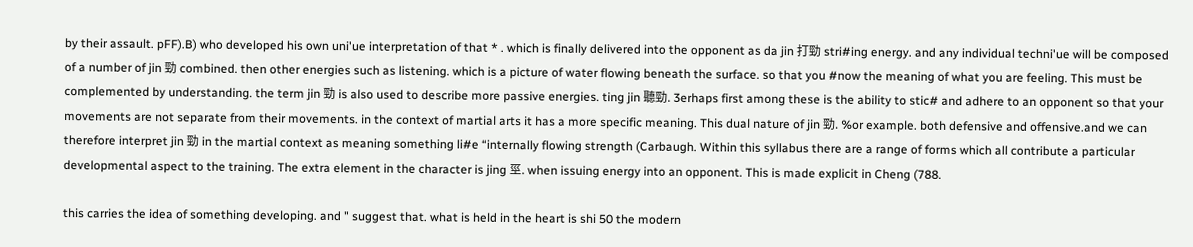by their assault. pFF).B) who developed his own uni'ue interpretation of that * . which is finally delivered into the opponent as da jin 打勁 stri#ing energy. and any individual techni'ue will be composed of a number of jin 勁 combined. then other energies such as listening. which is a picture of water flowing beneath the surface. so that you #now the meaning of what you are feeling. This must be complemented by understanding. the term jin 勁 is also used to describe more passive energies. ting jin 聽勁. 3erhaps first among these is the ability to stic# and adhere to an opponent so that your movements are not separate from their movements. in the context of martial arts it has a more specific meaning. This dual nature of jin 勁. %or example. both defensive and offensive.and we can therefore interpret jin 勁 in the martial context as meaning something li#e “internally flowing strength (Carbaugh. Within this syllabus there are a range of forms which all contribute a particular developmental aspect to the training. The extra element in the character is jing 巠. when issuing energy into an opponent. This is made explicit in Cheng (788.

this carries the idea of something developing. and " suggest that. what is held in the heart is shi 50 the modern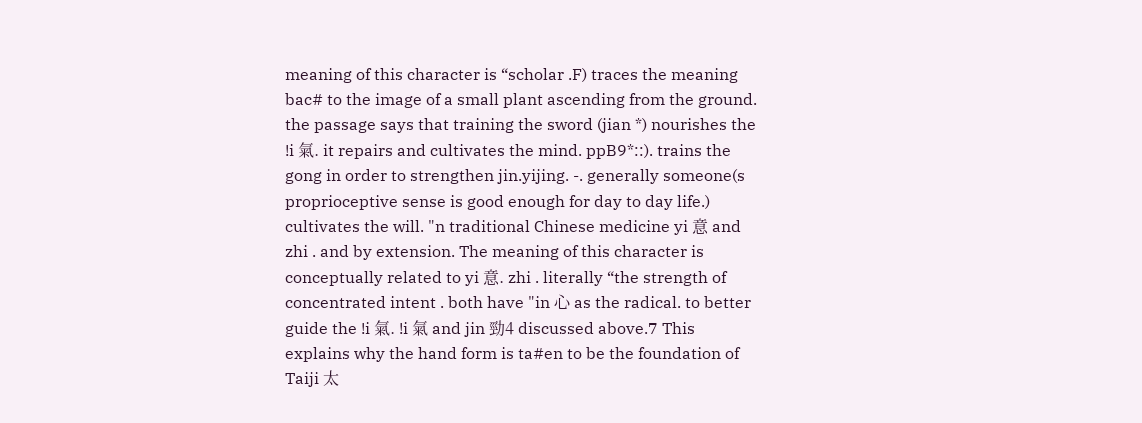meaning of this character is “scholar .F) traces the meaning bac# to the image of a small plant ascending from the ground. the passage says that training the sword (jian *) nourishes the !i 氣. it repairs and cultivates the mind. ppB9*::). trains the gong in order to strengthen jin.yijing. -. generally someone(s proprioceptive sense is good enough for day to day life.) cultivates the will. "n traditional Chinese medicine yi 意 and zhi . and by extension. The meaning of this character is conceptually related to yi 意. zhi . literally “the strength of concentrated intent . both have "in 心 as the radical. to better guide the !i 氣. !i 氣 and jin 勁4 discussed above.7 This explains why the hand form is ta#en to be the foundation of Taiji 太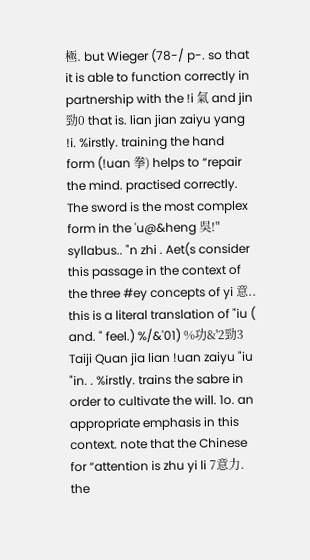極. but Wieger (78-/ p-. so that it is able to function correctly in partnership with the !i 氣 and jin 勁0 that is. lian jian zaiyu yang !i. %irstly. training the hand form (!uan 拳) helps to “repair the mind. practised correctly. The sword is the most complex form in the 'u@&heng 吳!" syllabus.. "n zhi . Aet(s consider this passage in the context of the three #ey concepts of yi 意.. this is a literal translation of "iu ( and. " feel.) %/&'01) %功&'2勁3 Taiji Quan jia lian !uan zaiyu "iu "in. . %irstly. trains the sabre in order to cultivate the will. 1o. an appropriate emphasis in this context. note that the Chinese for “attention is zhu yi li 7意力. the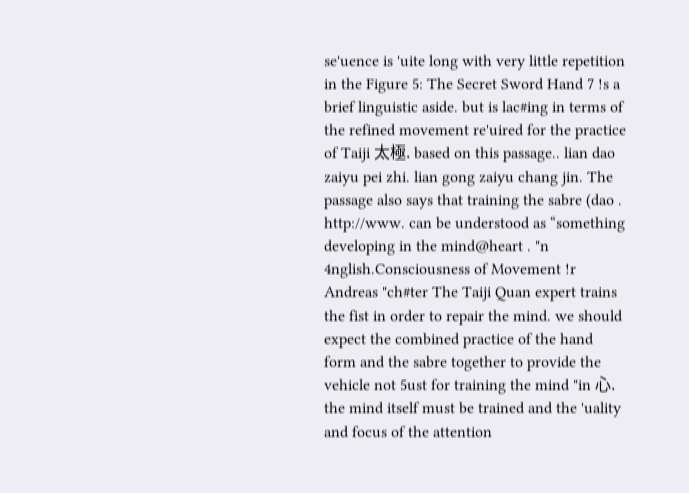se'uence is 'uite long with very little repetition in the Figure 5: The Secret Sword Hand 7 !s a brief linguistic aside. but is lac#ing in terms of the refined movement re'uired for the practice of Taiji 太極. based on this passage.. lian dao zaiyu pei zhi. lian gong zaiyu chang jin. The passage also says that training the sabre (dao . http://www. can be understood as “something developing in the mind@heart . "n 4nglish.Consciousness of Movement !r Andreas "ch#ter The Taiji Quan expert trains the fist in order to repair the mind. we should expect the combined practice of the hand form and the sabre together to provide the vehicle not 5ust for training the mind "in 心. the mind itself must be trained and the 'uality and focus of the attention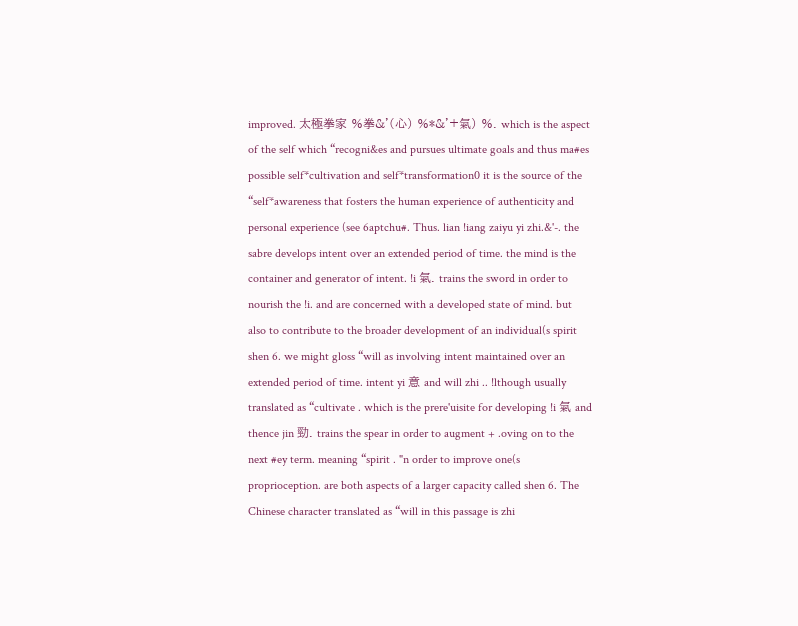improved. 太極拳家 %拳&'(心) %*&'+氣) %. which is the aspect of the self which “recogni&es and pursues ultimate goals and thus ma#es possible self*cultivation and self*transformation0 it is the source of the “self*awareness that fosters the human experience of authenticity and personal experience (see 6aptchu#. Thus. lian !iang zaiyu yi zhi.&'-. the sabre develops intent over an extended period of time. the mind is the container and generator of intent. !i 氣. trains the sword in order to nourish the !i. and are concerned with a developed state of mind. but also to contribute to the broader development of an individual(s spirit shen 6. we might gloss “will as involving intent maintained over an extended period of time. intent yi 意 and will zhi .. !lthough usually translated as “cultivate . which is the prere'uisite for developing !i 氣 and thence jin 勁. trains the spear in order to augment + .oving on to the next #ey term. meaning “spirit . "n order to improve one(s proprioception. are both aspects of a larger capacity called shen 6. The Chinese character translated as “will in this passage is zhi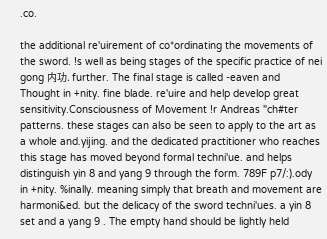.co.

the additional re'uirement of co*ordinating the movements of the sword. !s well as being stages of the specific practice of nei gong 内功. further. The final stage is called -eaven and Thought in +nity. fine blade. re'uire and help develop great sensitivity.Consciousness of Movement !r Andreas "ch#ter patterns. these stages can also be seen to apply to the art as a whole and.yijing. and the dedicated practitioner who reaches this stage has moved beyond formal techni'ue. and helps distinguish yin 8 and yang 9 through the form. 789F p7/:).ody in +nity. %inally. meaning simply that breath and movement are harmoni&ed. but the delicacy of the sword techni'ues. a yin 8 set and a yang 9 . The empty hand should be lightly held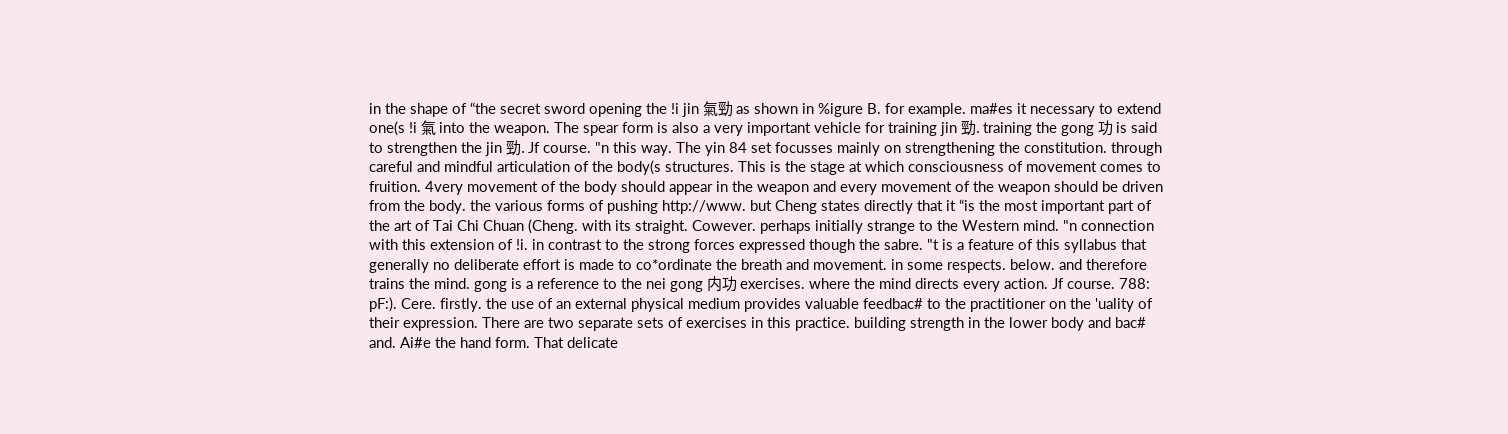in the shape of “the secret sword opening the !i jin 氣勁 as shown in %igure B. for example. ma#es it necessary to extend one(s !i 氣 into the weapon. The spear form is also a very important vehicle for training jin 勁. training the gong 功 is said to strengthen the jin 勁. Jf course. "n this way. The yin 84 set focusses mainly on strengthening the constitution. through careful and mindful articulation of the body(s structures. This is the stage at which consciousness of movement comes to fruition. 4very movement of the body should appear in the weapon and every movement of the weapon should be driven from the body. the various forms of pushing http://www. but Cheng states directly that it “is the most important part of the art of Tai Chi Chuan (Cheng. with its straight. Cowever. perhaps initially strange to the Western mind. "n connection with this extension of !i. in contrast to the strong forces expressed though the sabre. "t is a feature of this syllabus that generally no deliberate effort is made to co*ordinate the breath and movement. in some respects. below. and therefore trains the mind. gong is a reference to the nei gong 内功 exercises. where the mind directs every action. Jf course. 788: pF:). Cere. firstly. the use of an external physical medium provides valuable feedbac# to the practitioner on the 'uality of their expression. There are two separate sets of exercises in this practice. building strength in the lower body and bac# and. Ai#e the hand form. That delicate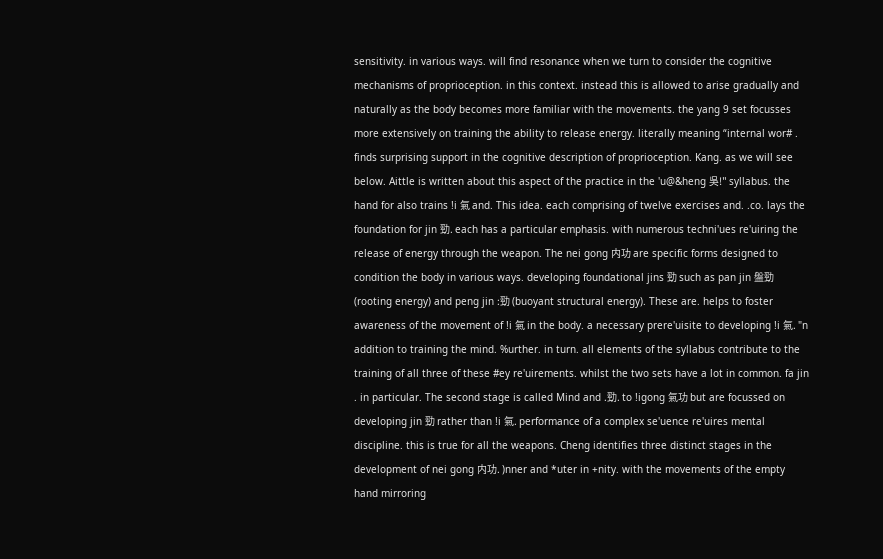sensitivity. in various ways. will find resonance when we turn to consider the cognitive mechanisms of proprioception. in this context. instead this is allowed to arise gradually and naturally as the body becomes more familiar with the movements. the yang 9 set focusses more extensively on training the ability to release energy. literally meaning “internal wor# . finds surprising support in the cognitive description of proprioception. Kang. as we will see below. Aittle is written about this aspect of the practice in the 'u@&heng 吳!" syllabus. the hand for also trains !i 氣 and. This idea. each comprising of twelve exercises and. .co. lays the foundation for jin 勁. each has a particular emphasis. with numerous techni'ues re'uiring the release of energy through the weapon. The nei gong 内功 are specific forms designed to condition the body in various ways. developing foundational jins 勁 such as pan jin 盤勁 (rooting energy) and peng jin :勁 (buoyant structural energy). These are. helps to foster awareness of the movement of !i 氣 in the body. a necessary prere'uisite to developing !i 氣. "n addition to training the mind. %urther. in turn. all elements of the syllabus contribute to the training of all three of these #ey re'uirements. whilst the two sets have a lot in common. fa jin . in particular. The second stage is called Mind and .勁. to !igong 氣功 but are focussed on developing jin 勁 rather than !i 氣. performance of a complex se'uence re'uires mental discipline. this is true for all the weapons. Cheng identifies three distinct stages in the development of nei gong 内功. )nner and *uter in +nity. with the movements of the empty hand mirroring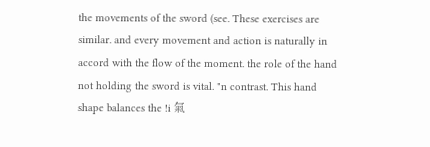the movements of the sword (see. These exercises are similar. and every movement and action is naturally in accord with the flow of the moment. the role of the hand not holding the sword is vital. "n contrast. This hand shape balances the !i 氣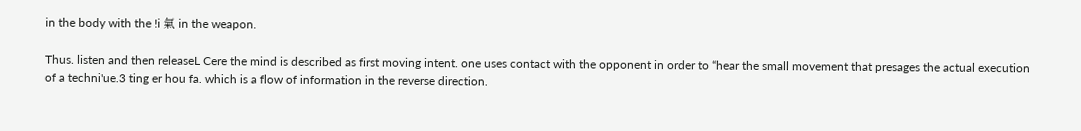in the body with the !i 氣 in the weapon.

Thus. listen and then releaseL Cere the mind is described as first moving intent. one uses contact with the opponent in order to “hear the small movement that presages the actual execution of a techni'ue.3 ting er hou fa. which is a flow of information in the reverse direction.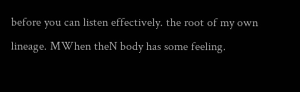before you can listen effectively. the root of my own lineage. MWhen theN body has some feeling.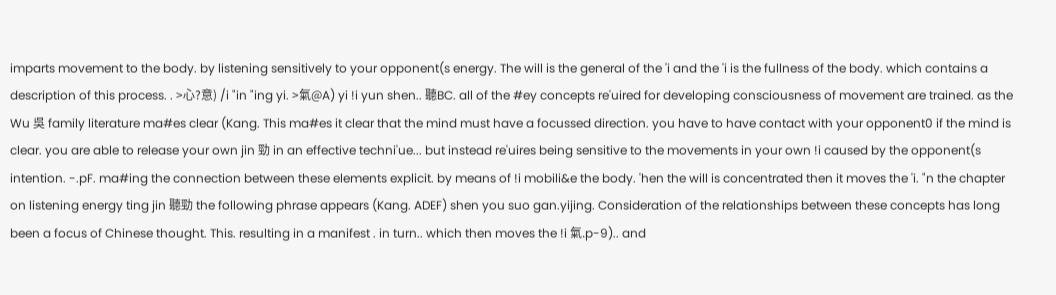imparts movement to the body. by listening sensitively to your opponent(s energy. The will is the general of the 'i and the 'i is the fullness of the body. which contains a description of this process. . >心?意) /i "in "ing yi. >氣@A) yi !i yun shen.. 聽BC. all of the #ey concepts re'uired for developing consciousness of movement are trained. as the Wu 吳 family literature ma#es clear (Kang. This ma#es it clear that the mind must have a focussed direction. you have to have contact with your opponent0 if the mind is clear. you are able to release your own jin 勁 in an effective techni'ue... but instead re'uires being sensitive to the movements in your own !i caused by the opponent(s intention. -.pF. ma#ing the connection between these elements explicit. by means of !i mobili&e the body. 'hen the will is concentrated then it moves the 'i. "n the chapter on listening energy ting jin 聽勁 the following phrase appears (Kang. ADEF) shen you suo gan.yijing. Consideration of the relationships between these concepts has long been a focus of Chinese thought. This. resulting in a manifest . in turn.. which then moves the !i 氣.p-9).. and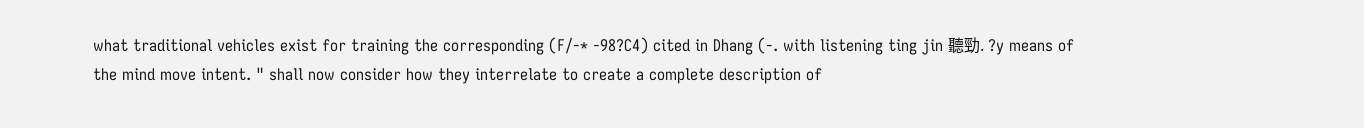what traditional vehicles exist for training the corresponding (F/-* -98?C4) cited in Dhang (-. with listening ting jin 聽勁. ?y means of the mind move intent. " shall now consider how they interrelate to create a complete description of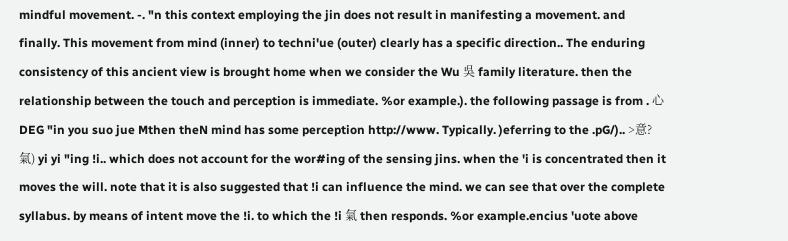mindful movement. -. "n this context employing the jin does not result in manifesting a movement. and finally. This movement from mind (inner) to techni'ue (outer) clearly has a specific direction.. The enduring consistency of this ancient view is brought home when we consider the Wu 吳 family literature. then the relationship between the touch and perception is immediate. %or example.). the following passage is from . 心DEG "in you suo jue Mthen theN mind has some perception http://www. Typically. )eferring to the .pG/).. >意?氣) yi yi "ing !i.. which does not account for the wor#ing of the sensing jins. when the 'i is concentrated then it moves the will. note that it is also suggested that !i can influence the mind. we can see that over the complete syllabus. by means of intent move the !i. to which the !i 氣 then responds. %or example.encius 'uote above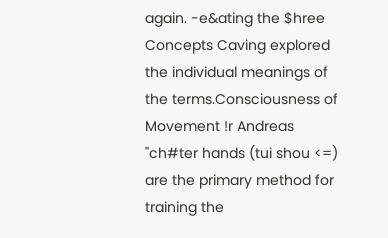again. -e&ating the $hree Concepts Caving explored the individual meanings of the terms.Consciousness of Movement !r Andreas "ch#ter hands (tui shou <=) are the primary method for training the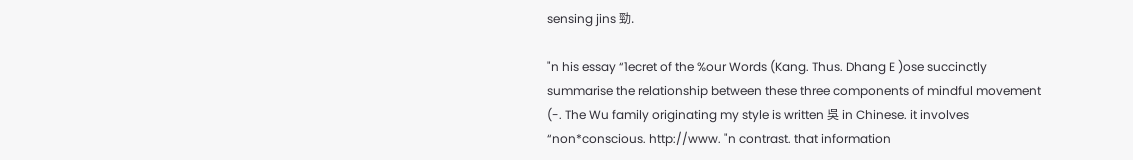sensing jins 勁.

"n his essay “1ecret of the %our Words (Kang. Thus. Dhang E )ose succinctly summarise the relationship between these three components of mindful movement (-. The Wu family originating my style is written 吳 in Chinese. it involves “non*conscious. http://www. "n contrast. that information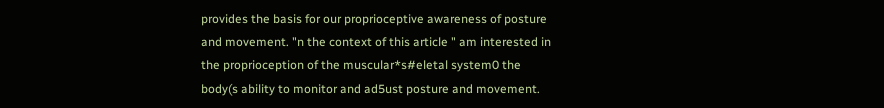provides the basis for our proprioceptive awareness of posture and movement. "n the context of this article " am interested in the proprioception of the muscular*s#eletal system0 the body(s ability to monitor and ad5ust posture and movement.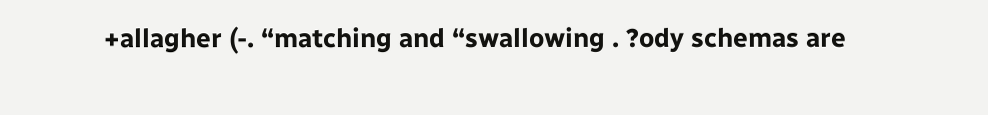+allagher (-. “matching and “swallowing . ?ody schemas are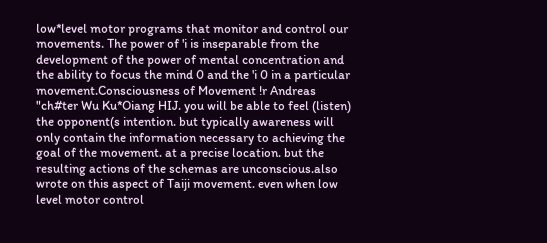low*level motor programs that monitor and control our movements. The power of 'i is inseparable from the development of the power of mental concentration and the ability to focus the mind 0 and the 'i 0 in a particular movement.Consciousness of Movement !r Andreas "ch#ter Wu Ku*Oiang HIJ. you will be able to feel (listen) the opponent(s intention. but typically awareness will only contain the information necessary to achieving the goal of the movement. at a precise location. but the resulting actions of the schemas are unconscious.also wrote on this aspect of Taiji movement. even when low level motor control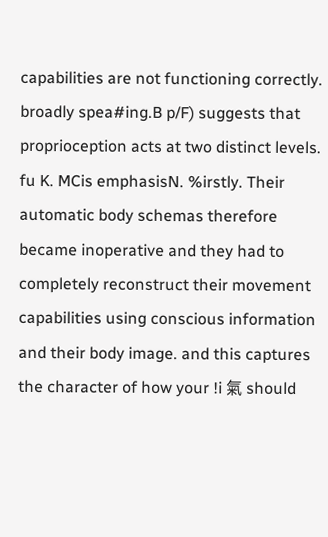capabilities are not functioning correctly. broadly spea#ing.B p/F) suggests that proprioception acts at two distinct levels. fu K. MCis emphasisN. %irstly. Their automatic body schemas therefore became inoperative and they had to completely reconstruct their movement capabilities using conscious information and their body image. and this captures the character of how your !i 氣 should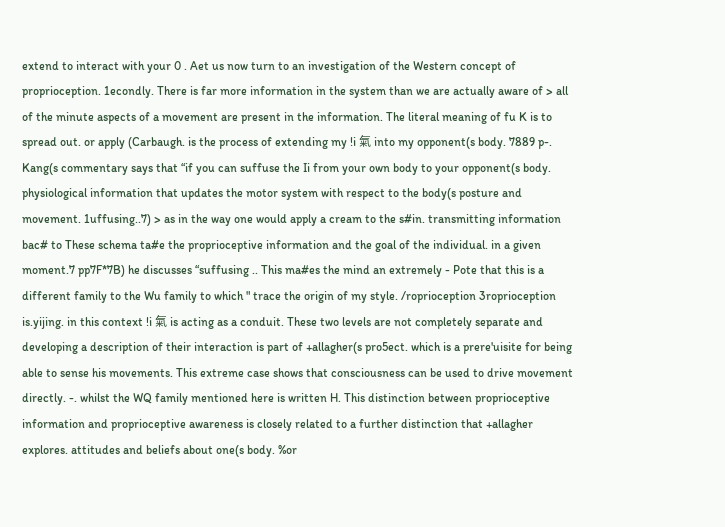extend to interact with your 0 . Aet us now turn to an investigation of the Western concept of proprioception. 1econdly. There is far more information in the system than we are actually aware of > all of the minute aspects of a movement are present in the information. The literal meaning of fu K is to spread out. or apply (Carbaugh. is the process of extending my !i 氣 into my opponent(s body. 7889 p-. Kang(s commentary says that “if you can suffuse the Ii from your own body to your opponent(s body. physiological information that updates the motor system with respect to the body(s posture and movement. 1uffusing..7) > as in the way one would apply a cream to the s#in. transmitting information bac# to These schema ta#e the proprioceptive information and the goal of the individual. in a given moment.7 pp7F*7B) he discusses “suffusing .. This ma#es the mind an extremely - Pote that this is a different family to the Wu family to which " trace the origin of my style. /roprioception 3roprioception is.yijing. in this context !i 氣 is acting as a conduit. These two levels are not completely separate and developing a description of their interaction is part of +allagher(s pro5ect. which is a prere'uisite for being able to sense his movements. This extreme case shows that consciousness can be used to drive movement directly. -. whilst the WQ family mentioned here is written H. This distinction between proprioceptive information and proprioceptive awareness is closely related to a further distinction that +allagher explores. attitudes and beliefs about one(s body. %or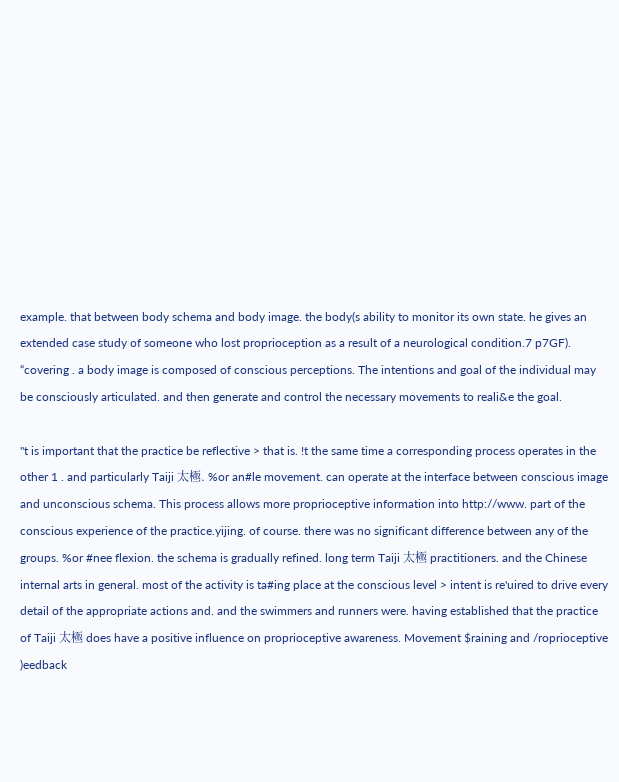example. that between body schema and body image. the body(s ability to monitor its own state. he gives an extended case study of someone who lost proprioception as a result of a neurological condition.7 p7GF). “covering . a body image is composed of conscious perceptions. The intentions and goal of the individual may be consciously articulated. and then generate and control the necessary movements to reali&e the goal.

"t is important that the practice be reflective > that is. !t the same time a corresponding process operates in the other 1 . and particularly Taiji 太極. %or an#le movement. can operate at the interface between conscious image and unconscious schema. This process allows more proprioceptive information into http://www. part of the conscious experience of the practice.yijing. of course. there was no significant difference between any of the groups. %or #nee flexion. the schema is gradually refined. long term Taiji 太極 practitioners. and the Chinese internal arts in general. most of the activity is ta#ing place at the conscious level > intent is re'uired to drive every detail of the appropriate actions and. and the swimmers and runners were. having established that the practice of Taiji 太極 does have a positive influence on proprioceptive awareness. Movement $raining and /roprioceptive )eedback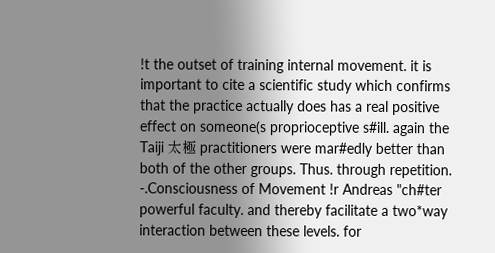!t the outset of training internal movement. it is important to cite a scientific study which confirms that the practice actually does has a real positive effect on someone(s proprioceptive s#ill. again the Taiji 太極 practitioners were mar#edly better than both of the other groups. Thus. through repetition. -.Consciousness of Movement !r Andreas "ch#ter powerful faculty. and thereby facilitate a two*way interaction between these levels. for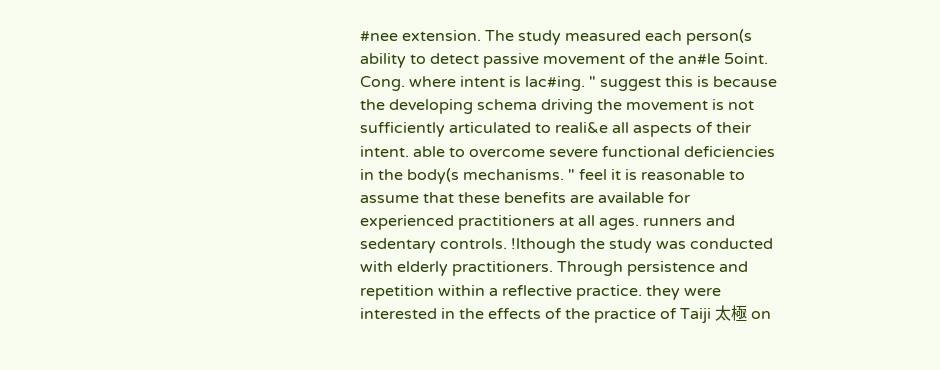#nee extension. The study measured each person(s ability to detect passive movement of the an#le 5oint. Cong. where intent is lac#ing. " suggest this is because the developing schema driving the movement is not sufficiently articulated to reali&e all aspects of their intent. able to overcome severe functional deficiencies in the body(s mechanisms. " feel it is reasonable to assume that these benefits are available for experienced practitioners at all ages. runners and sedentary controls. !lthough the study was conducted with elderly practitioners. Through persistence and repetition within a reflective practice. they were interested in the effects of the practice of Taiji 太極 on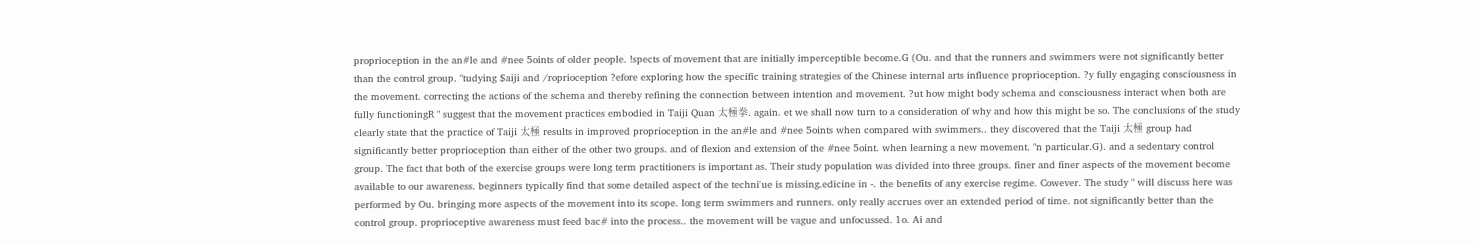proprioception in the an#le and #nee 5oints of older people. !spects of movement that are initially imperceptible become.G (Ou. and that the runners and swimmers were not significantly better than the control group. "tudying $aiji and /roprioception ?efore exploring how the specific training strategies of the Chinese internal arts influence proprioception. ?y fully engaging consciousness in the movement. correcting the actions of the schema and thereby refining the connection between intention and movement. ?ut how might body schema and consciousness interact when both are fully functioningR " suggest that the movement practices embodied in Taiji Quan 太極拳. again. et we shall now turn to a consideration of why and how this might be so. The conclusions of the study clearly state that the practice of Taiji 太極 results in improved proprioception in the an#le and #nee 5oints when compared with swimmers.. they discovered that the Taiji 太極 group had significantly better proprioception than either of the other two groups. and of flexion and extension of the #nee 5oint. when learning a new movement. "n particular.G). and a sedentary control group. The fact that both of the exercise groups were long term practitioners is important as. Their study population was divided into three groups. finer and finer aspects of the movement become available to our awareness. beginners typically find that some detailed aspect of the techni'ue is missing.edicine in -. the benefits of any exercise regime. Cowever. The study " will discuss here was performed by Ou. bringing more aspects of the movement into its scope. long term swimmers and runners. only really accrues over an extended period of time. not significantly better than the control group. proprioceptive awareness must feed bac# into the process.. the movement will be vague and unfocussed. 1o. Ai and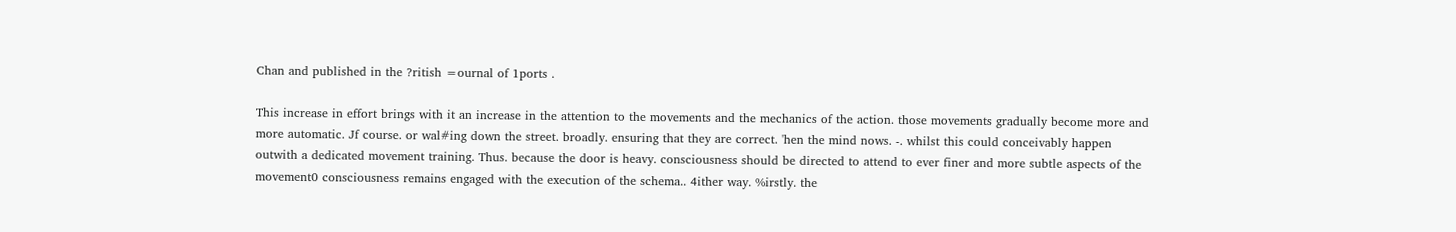Chan and published in the ?ritish =ournal of 1ports .

This increase in effort brings with it an increase in the attention to the movements and the mechanics of the action. those movements gradually become more and more automatic. Jf course. or wal#ing down the street. broadly. ensuring that they are correct. 'hen the mind nows. -. whilst this could conceivably happen outwith a dedicated movement training. Thus. because the door is heavy. consciousness should be directed to attend to ever finer and more subtle aspects of the movement0 consciousness remains engaged with the execution of the schema.. 4ither way. %irstly. the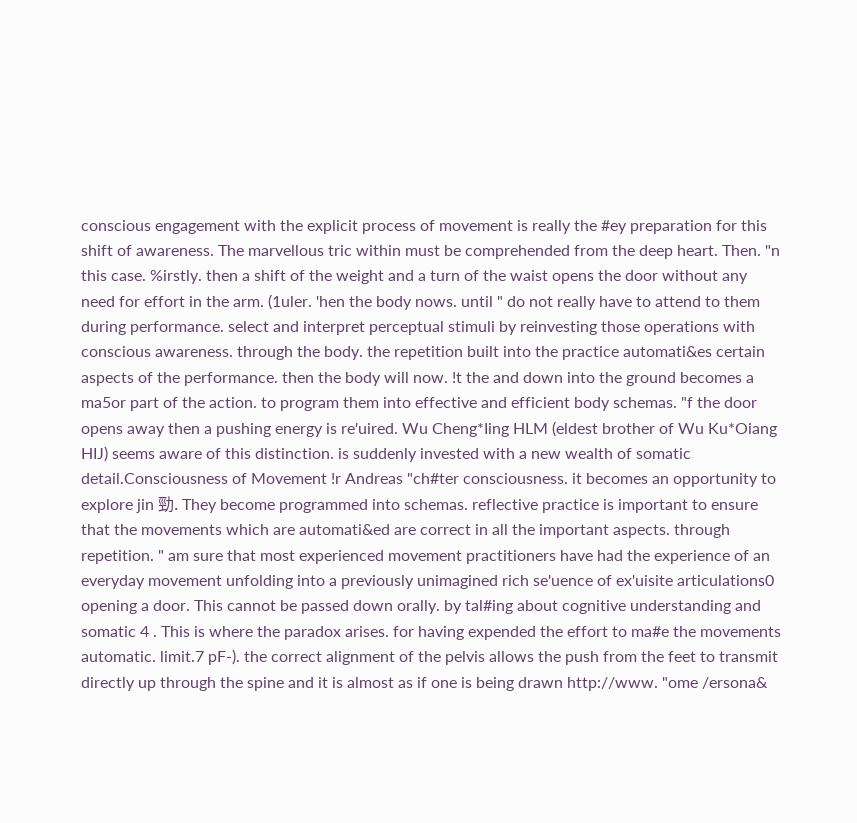conscious engagement with the explicit process of movement is really the #ey preparation for this shift of awareness. The marvellous tric within must be comprehended from the deep heart. Then. "n this case. %irstly. then a shift of the weight and a turn of the waist opens the door without any need for effort in the arm. (1uler. 'hen the body nows. until " do not really have to attend to them during performance. select and interpret perceptual stimuli by reinvesting those operations with conscious awareness. through the body. the repetition built into the practice automati&es certain aspects of the performance. then the body will now. !t the and down into the ground becomes a ma5or part of the action. to program them into effective and efficient body schemas. "f the door opens away then a pushing energy is re'uired. Wu Cheng*Iing HLM (eldest brother of Wu Ku*Oiang HIJ) seems aware of this distinction. is suddenly invested with a new wealth of somatic detail.Consciousness of Movement !r Andreas "ch#ter consciousness. it becomes an opportunity to explore jin 勁. They become programmed into schemas. reflective practice is important to ensure that the movements which are automati&ed are correct in all the important aspects. through repetition. " am sure that most experienced movement practitioners have had the experience of an everyday movement unfolding into a previously unimagined rich se'uence of ex'uisite articulations0 opening a door. This cannot be passed down orally. by tal#ing about cognitive understanding and somatic 4 . This is where the paradox arises. for having expended the effort to ma#e the movements automatic. limit.7 pF-). the correct alignment of the pelvis allows the push from the feet to transmit directly up through the spine and it is almost as if one is being drawn http://www. "ome /ersona&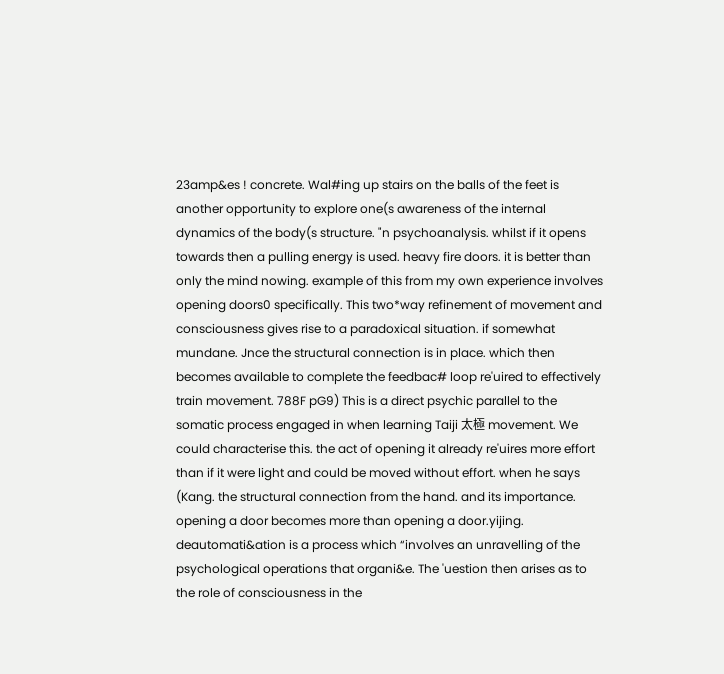23amp&es ! concrete. Wal#ing up stairs on the balls of the feet is another opportunity to explore one(s awareness of the internal dynamics of the body(s structure. "n psychoanalysis. whilst if it opens towards then a pulling energy is used. heavy fire doors. it is better than only the mind nowing. example of this from my own experience involves opening doors0 specifically. This two*way refinement of movement and consciousness gives rise to a paradoxical situation. if somewhat mundane. Jnce the structural connection is in place. which then becomes available to complete the feedbac# loop re'uired to effectively train movement. 788F pG9) This is a direct psychic parallel to the somatic process engaged in when learning Taiji 太極 movement. We could characterise this. the act of opening it already re'uires more effort than if it were light and could be moved without effort. when he says (Kang. the structural connection from the hand. and its importance. opening a door becomes more than opening a door.yijing. deautomati&ation is a process which “involves an unravelling of the psychological operations that organi&e. The 'uestion then arises as to the role of consciousness in the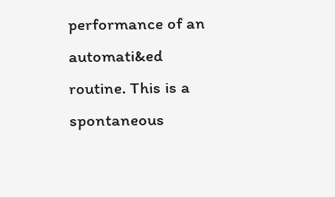performance of an automati&ed routine. This is a spontaneous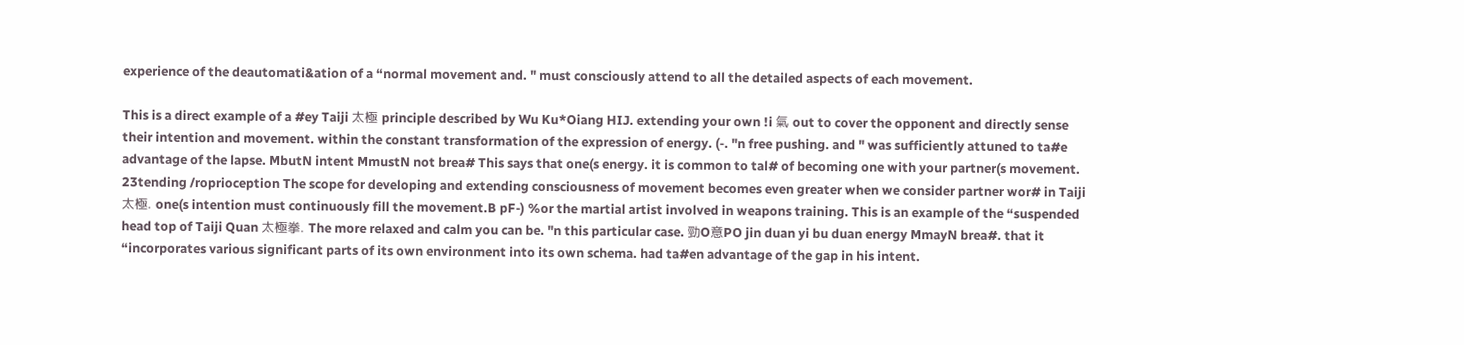experience of the deautomati&ation of a “normal movement and. " must consciously attend to all the detailed aspects of each movement.

This is a direct example of a #ey Taiji 太極 principle described by Wu Ku*Oiang HIJ. extending your own !i 氣 out to cover the opponent and directly sense their intention and movement. within the constant transformation of the expression of energy. (-. "n free pushing. and " was sufficiently attuned to ta#e advantage of the lapse. MbutN intent MmustN not brea# This says that one(s energy. it is common to tal# of becoming one with your partner(s movement. 23tending /roprioception The scope for developing and extending consciousness of movement becomes even greater when we consider partner wor# in Taiji 太極. one(s intention must continuously fill the movement.B pF-) %or the martial artist involved in weapons training. This is an example of the “suspended head top of Taiji Quan 太極拳. The more relaxed and calm you can be. "n this particular case. 勁O意PO jin duan yi bu duan energy MmayN brea#. that it “incorporates various significant parts of its own environment into its own schema. had ta#en advantage of the gap in his intent.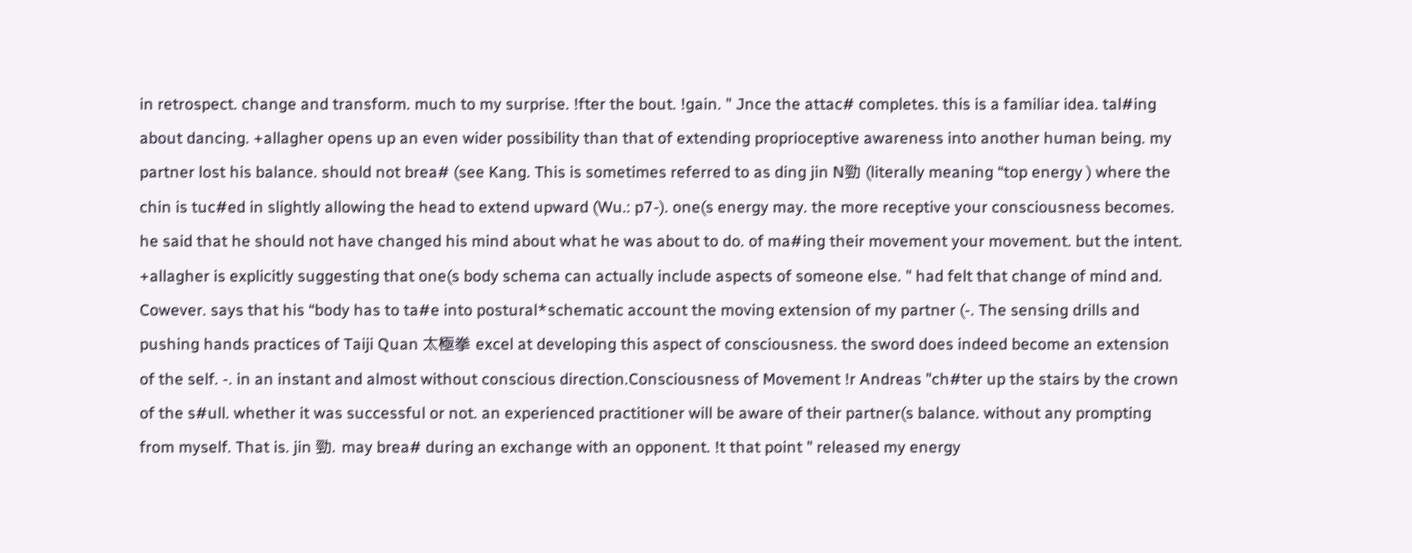in retrospect. change and transform. much to my surprise. !fter the bout. !gain. " Jnce the attac# completes. this is a familiar idea. tal#ing about dancing. +allagher opens up an even wider possibility than that of extending proprioceptive awareness into another human being. my partner lost his balance. should not brea# (see Kang. This is sometimes referred to as ding jin N勁 (literally meaning “top energy ) where the chin is tuc#ed in slightly allowing the head to extend upward (Wu.: p7-). one(s energy may. the more receptive your consciousness becomes. he said that he should not have changed his mind about what he was about to do. of ma#ing their movement your movement. but the intent. +allagher is explicitly suggesting that one(s body schema can actually include aspects of someone else. " had felt that change of mind and. Cowever. says that his “body has to ta#e into postural*schematic account the moving extension of my partner (-. The sensing drills and pushing hands practices of Taiji Quan 太極拳 excel at developing this aspect of consciousness. the sword does indeed become an extension of the self. -. in an instant and almost without conscious direction.Consciousness of Movement !r Andreas "ch#ter up the stairs by the crown of the s#ull. whether it was successful or not. an experienced practitioner will be aware of their partner(s balance. without any prompting from myself. That is. jin 勁. may brea# during an exchange with an opponent. !t that point " released my energy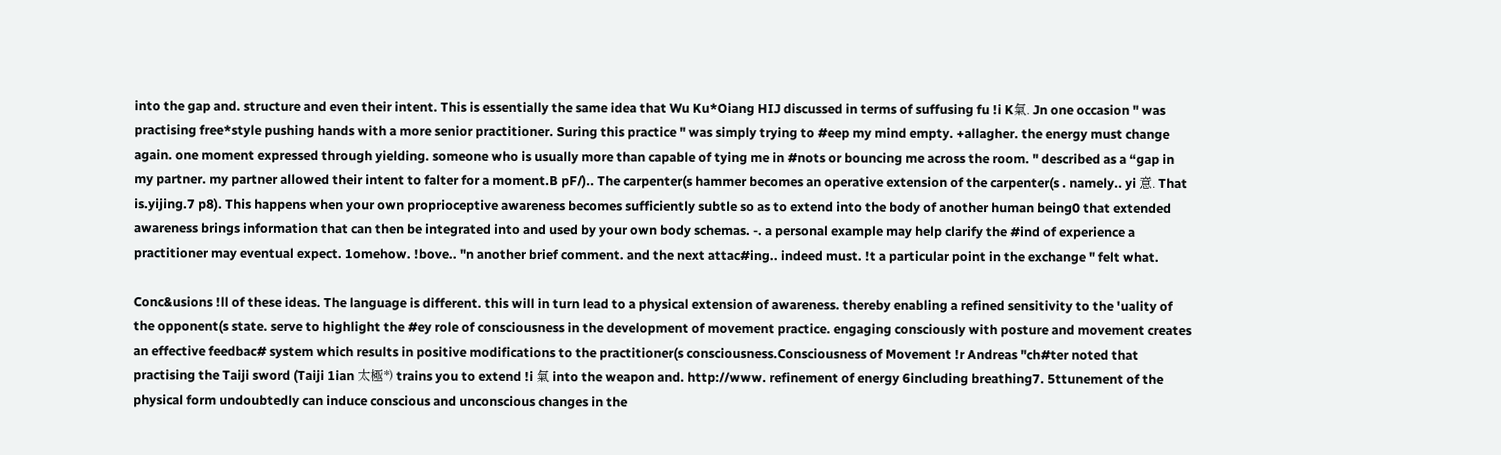into the gap and. structure and even their intent. This is essentially the same idea that Wu Ku*Oiang HIJ discussed in terms of suffusing fu !i K氣. Jn one occasion " was practising free*style pushing hands with a more senior practitioner. Suring this practice " was simply trying to #eep my mind empty. +allagher. the energy must change again. one moment expressed through yielding. someone who is usually more than capable of tying me in #nots or bouncing me across the room. " described as a “gap in my partner. my partner allowed their intent to falter for a moment.B pF/).. The carpenter(s hammer becomes an operative extension of the carpenter(s . namely.. yi 意. That is.yijing.7 p8). This happens when your own proprioceptive awareness becomes sufficiently subtle so as to extend into the body of another human being0 that extended awareness brings information that can then be integrated into and used by your own body schemas. -. a personal example may help clarify the #ind of experience a practitioner may eventual expect. 1omehow. !bove.. "n another brief comment. and the next attac#ing.. indeed must. !t a particular point in the exchange " felt what.

Conc&usions !ll of these ideas. The language is different. this will in turn lead to a physical extension of awareness. thereby enabling a refined sensitivity to the 'uality of the opponent(s state. serve to highlight the #ey role of consciousness in the development of movement practice. engaging consciously with posture and movement creates an effective feedbac# system which results in positive modifications to the practitioner(s consciousness.Consciousness of Movement !r Andreas "ch#ter noted that practising the Taiji sword (Taiji 1ian 太極*) trains you to extend !i 氣 into the weapon and. http://www. refinement of energy 6including breathing7. 5ttunement of the physical form undoubtedly can induce conscious and unconscious changes in the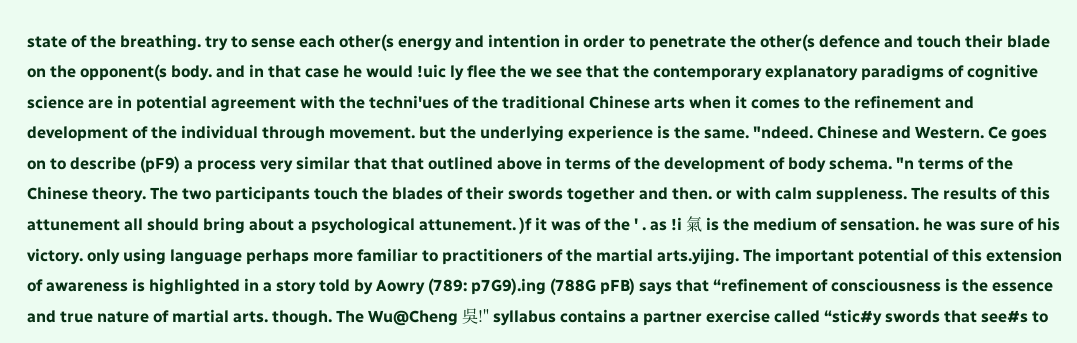state of the breathing. try to sense each other(s energy and intention in order to penetrate the other(s defence and touch their blade on the opponent(s body. and in that case he would !uic ly flee the we see that the contemporary explanatory paradigms of cognitive science are in potential agreement with the techni'ues of the traditional Chinese arts when it comes to the refinement and development of the individual through movement. but the underlying experience is the same. "ndeed. Chinese and Western. Ce goes on to describe (pF9) a process very similar that that outlined above in terms of the development of body schema. "n terms of the Chinese theory. The two participants touch the blades of their swords together and then. or with calm suppleness. The results of this attunement all should bring about a psychological attunement. )f it was of the ' . as !i 氣 is the medium of sensation. he was sure of his victory. only using language perhaps more familiar to practitioners of the martial arts.yijing. The important potential of this extension of awareness is highlighted in a story told by Aowry (789: p7G9).ing (788G pFB) says that “refinement of consciousness is the essence and true nature of martial arts. though. The Wu@Cheng 吳!" syllabus contains a partner exercise called “stic#y swords that see#s to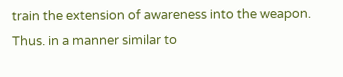train the extension of awareness into the weapon. Thus. in a manner similar to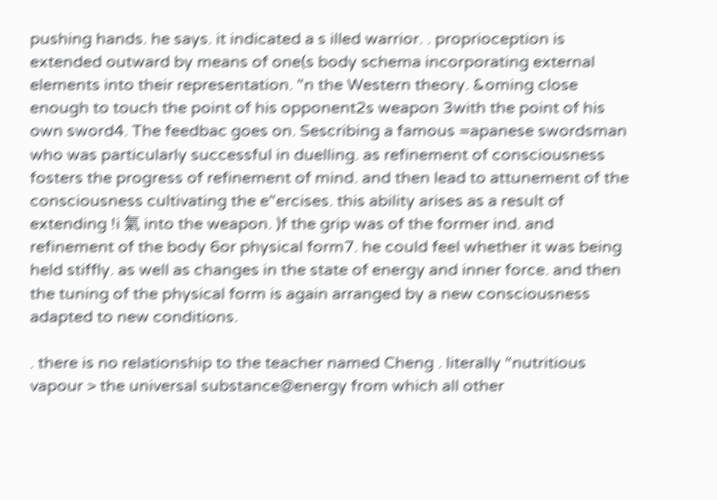pushing hands. he says. it indicated a s illed warrior. . proprioception is extended outward by means of one(s body schema incorporating external elements into their representation. "n the Western theory. &oming close enough to touch the point of his opponent2s weapon 3with the point of his own sword4. The feedbac goes on. Sescribing a famous =apanese swordsman who was particularly successful in duelling. as refinement of consciousness fosters the progress of refinement of mind. and then lead to attunement of the consciousness cultivating the e"ercises. this ability arises as a result of extending !i 氣 into the weapon. )f the grip was of the former ind. and refinement of the body 6or physical form7. he could feel whether it was being held stiffly. as well as changes in the state of energy and inner force. and then the tuning of the physical form is again arranged by a new consciousness adapted to new conditions.

. there is no relationship to the teacher named Cheng . literally “nutritious vapour > the universal substance@energy from which all other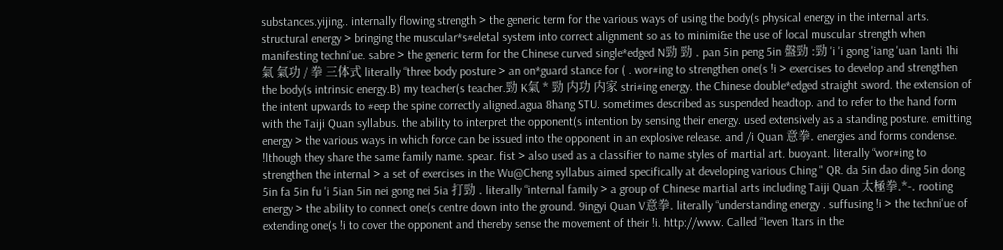substances.yijing.. internally flowing strength > the generic term for the various ways of using the body(s physical energy in the internal arts. structural energy > bringing the muscular*s#eletal system into correct alignment so as to minimi&e the use of local muscular strength when manifesting techni'ue. sabre > the generic term for the Chinese curved single*edged N勁 勁 . pan 5in peng 5in 盤勁 :勁 'i 'i gong 'iang 'uan 1anti 1hi 氣 氣功 / 拳 三体式 literally “three body posture > an on*guard stance for ( . wor#ing to strengthen one(s !i > exercises to develop and strengthen the body(s intrinsic energy.B) my teacher(s teacher.勁 K氣 * 勁 内功 内家 stri#ing energy. the Chinese double*edged straight sword. the extension of the intent upwards to #eep the spine correctly aligned.agua 8hang STU. sometimes described as suspended headtop. and to refer to the hand form with the Taiji Quan syllabus. the ability to interpret the opponent(s intention by sensing their energy. used extensively as a standing posture. emitting energy > the various ways in which force can be issued into the opponent in an explosive release. and /i Quan 意拳. energies and forms condense. !lthough they share the same family name. spear. fist > also used as a classifier to name styles of martial art. buoyant. literally “wor#ing to strengthen the internal > a set of exercises in the Wu@Cheng syllabus aimed specifically at developing various Ching " QR. da 5in dao ding 5in dong 5in fa 5in fu 'i 5ian 5in nei gong nei 5ia 打勁 . literally “internal family > a group of Chinese martial arts including Taiji Quan 太極拳.*-. rooting energy > the ability to connect one(s centre down into the ground. 9ingyi Quan V意拳. literally “understanding energy . suffusing !i > the techni'ue of extending one(s !i to cover the opponent and thereby sense the movement of their !i. http://www. Called “1even 1tars in the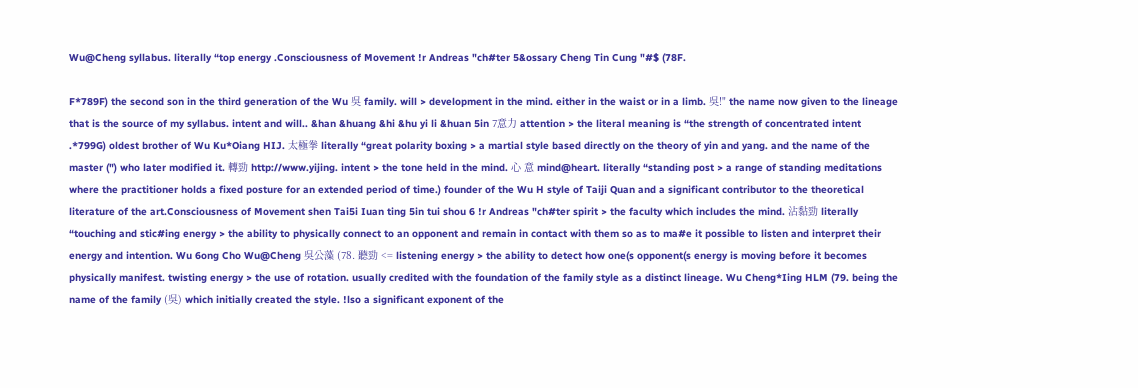Wu@Cheng syllabus. literally “top energy .Consciousness of Movement !r Andreas "ch#ter 5&ossary Cheng Tin Cung "#$ (78F.

F*789F) the second son in the third generation of the Wu 吳 family. will > development in the mind. either in the waist or in a limb. 吳!" the name now given to the lineage that is the source of my syllabus. intent and will.. &han &huang &hi &hu yi li &huan 5in 7意力 attention > the literal meaning is “the strength of concentrated intent .*799G) oldest brother of Wu Ku*Oiang HIJ. 太極拳 literally “great polarity boxing > a martial style based directly on the theory of yin and yang. and the name of the master (") who later modified it. 轉勁 http://www.yijing. intent > the tone held in the mind. 心 意 mind@heart. literally “standing post > a range of standing meditations where the practitioner holds a fixed posture for an extended period of time.) founder of the Wu H style of Taiji Quan and a significant contributor to the theoretical literature of the art.Consciousness of Movement shen Tai5i Iuan ting 5in tui shou 6 !r Andreas "ch#ter spirit > the faculty which includes the mind. 沾黏勁 literally “touching and stic#ing energy > the ability to physically connect to an opponent and remain in contact with them so as to ma#e it possible to listen and interpret their energy and intention. Wu 6ong Cho Wu@Cheng 吳公藻 (78. 聽勁 <= listening energy > the ability to detect how one(s opponent(s energy is moving before it becomes physically manifest. twisting energy > the use of rotation. usually credited with the foundation of the family style as a distinct lineage. Wu Cheng*Iing HLM (79. being the name of the family (吳) which initially created the style. !lso a significant exponent of the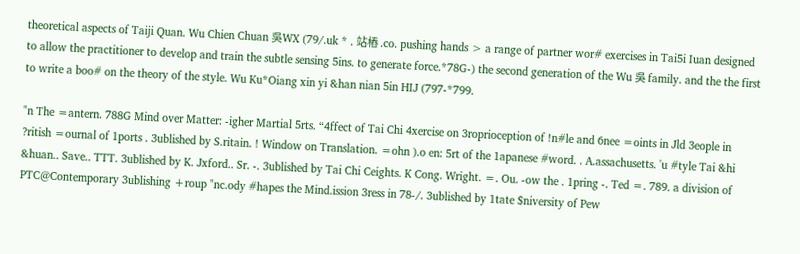theoretical aspects of Taiji Quan. Wu Chien Chuan 吳WX (79/.uk * . 站樁 .co. pushing hands > a range of partner wor# exercises in Tai5i Iuan designed to allow the practitioner to develop and train the subtle sensing 5ins. to generate force.*78G-) the second generation of the Wu 吳 family. and the the first to write a boo# on the theory of the style. Wu Ku*Oiang xin yi &han nian 5in HIJ (797-*799.

"n The =antern. 788G Mind over Matter: -igher Martial 5rts. “4ffect of Tai Chi 4xercise on 3roprioception of !n#le and 6nee =oints in Jld 3eople in ?ritish =ournal of 1ports . 3ublished by S.ritain. ! Window on Translation. =ohn ).o en: 5rt of the 1apanese #word. . A.assachusetts. 'u #tyle Tai &hi &huan.. Save.. TTT. 3ublished by K. Jxford.. Sr. -. 3ublished by Tai Chi Ceights. K Cong. Wright. =. Ou. -ow the . 1pring -. Ted =. 789. a division of PTC@Contemporary 3ublishing +roup "nc.ody #hapes the Mind.ission 3ress in 78-/. 3ublished by 1tate $niversity of Pew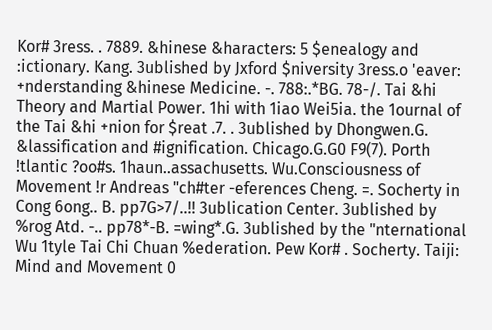Kor# 3ress. . 7889. &hinese &haracters: 5 $enealogy and :ictionary. Kang. 3ublished by Jxford $niversity 3ress.o 'eaver: +nderstanding &hinese Medicine. -. 788:.*BG. 78-/. Tai &hi Theory and Martial Power. 1hi with 1iao Wei5ia. the 1ournal of the Tai &hi +nion for $reat .7. . 3ublished by Dhongwen.G. &lassification and #ignification. Chicago.G.G0 F9(7). Porth !tlantic ?oo#s. 1haun..assachusetts. Wu.Consciousness of Movement !r Andreas "ch#ter -eferences Cheng. =. Socherty in Cong 6ong.. B. pp7G>7/..!! 3ublication Center. 3ublished by %rog Atd. -.. pp78*-B. =wing*.G. 3ublished by the "nternational Wu 1tyle Tai Chi Chuan %ederation. Pew Kor# . Socherty. Taiji: Mind and Movement 0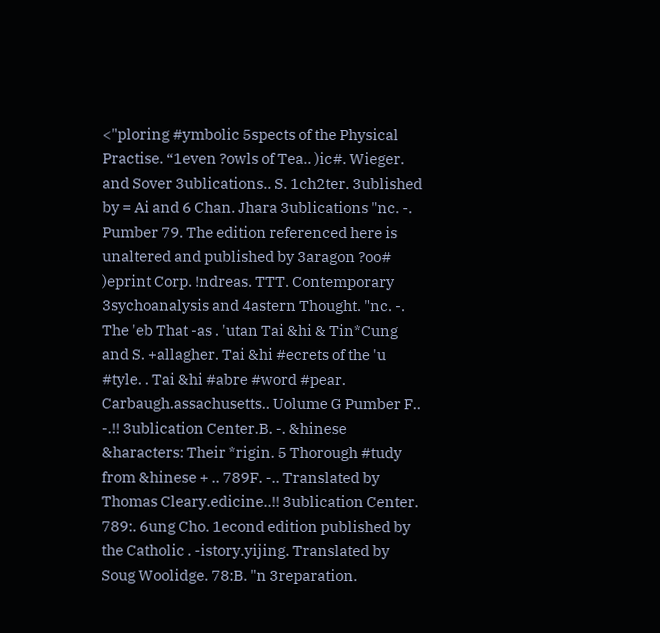<"ploring #ymbolic 5spects of the Physical Practise. “1even ?owls of Tea.. )ic#. Wieger. and Sover 3ublications.. S. 1ch2ter. 3ublished by = Ai and 6 Chan. Jhara 3ublications "nc. -. Pumber 79. The edition referenced here is unaltered and published by 3aragon ?oo# )eprint Corp. !ndreas. TTT. Contemporary 3sychoanalysis and 4astern Thought. "nc. -. The 'eb That -as . 'utan Tai &hi & Tin*Cung and S. +allagher. Tai &hi #ecrets of the 'u #tyle. . Tai &hi #abre #word #pear. Carbaugh.assachusetts.. Uolume G Pumber F.. -.!! 3ublication Center.B. -. &hinese &haracters: Their *rigin. 5 Thorough #tudy from &hinese + .. 789F. -.. Translated by Thomas Cleary.edicine..!! 3ublication Center. 789:. 6ung Cho. 1econd edition published by the Catholic . -istory.yijing. Translated by Soug Woolidge. 78:B. "n 3reparation.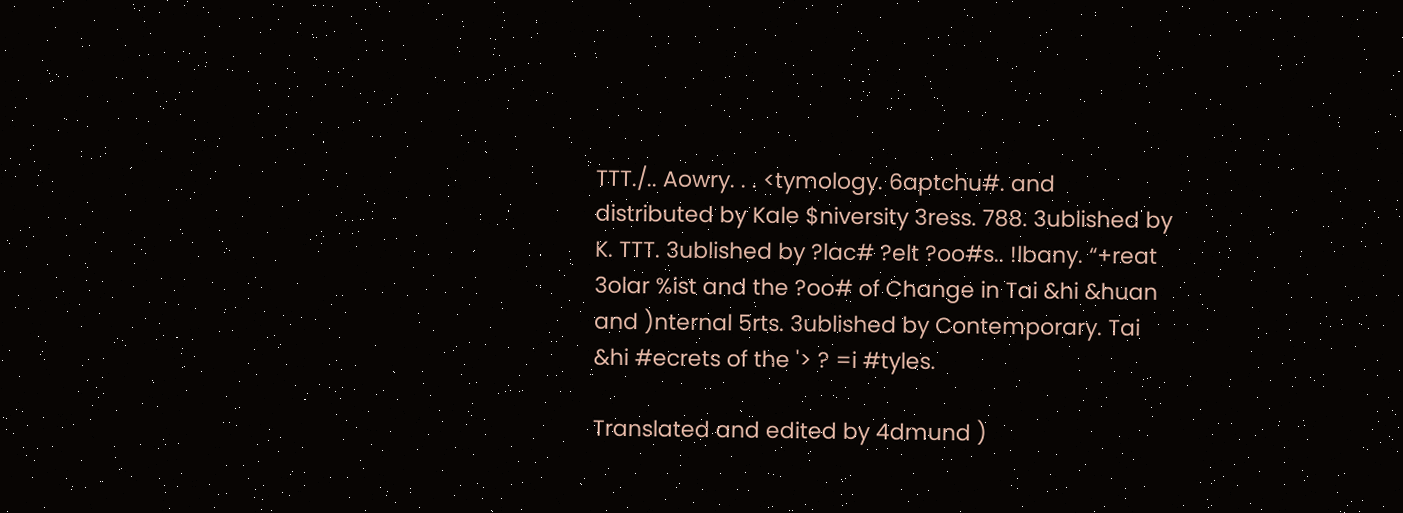TTT./.. Aowry. . . <tymology. 6aptchu#. and distributed by Kale $niversity 3ress. 788. 3ublished by K. TTT. 3ublished by ?lac# ?elt ?oo#s.. !lbany. “+reat 3olar %ist and the ?oo# of Change in Tai &hi &huan and )nternal 5rts. 3ublished by Contemporary. Tai &hi #ecrets of the '> ? =i #tyles.

Translated and edited by 4dmund )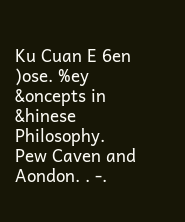Ku Cuan E 6en )ose. %ey &oncepts in &hinese Philosophy. Pew Caven and Aondon. . -.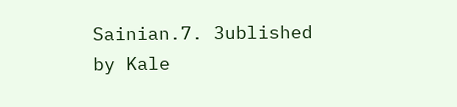Sainian.7. 3ublished by Kale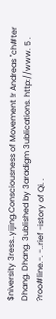$niversity 3ress..yijing.Consciousness of Movement !r Andreas "ch#ter Dhang. Dhang. 3ublished by 3aradigm 3ublications. http://www. 5 . ?roo#line.-. -..rief -istory of Qi. .